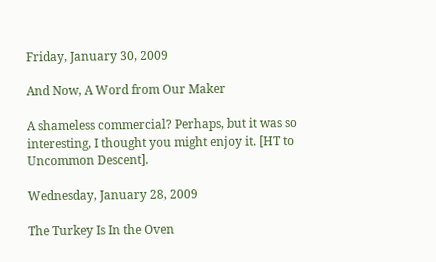Friday, January 30, 2009

And Now, A Word from Our Maker

A shameless commercial? Perhaps, but it was so interesting, I thought you might enjoy it. [HT to Uncommon Descent].

Wednesday, January 28, 2009

The Turkey Is In the Oven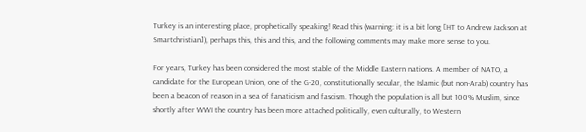Turkey is an interesting place, prophetically speaking! Read this (warning: it is a bit long [HT to Andrew Jackson at Smartchristian]), perhaps this, this and this, and the following comments may make more sense to you.

For years, Turkey has been considered the most stable of the Middle Eastern nations. A member of NATO, a candidate for the European Union, one of the G-20, constitutionally secular, the Islamic (but non-Arab) country has been a beacon of reason in a sea of fanaticism and fascism. Though the population is all but 100% Muslim, since shortly after WWI the country has been more attached politically, even culturally, to Western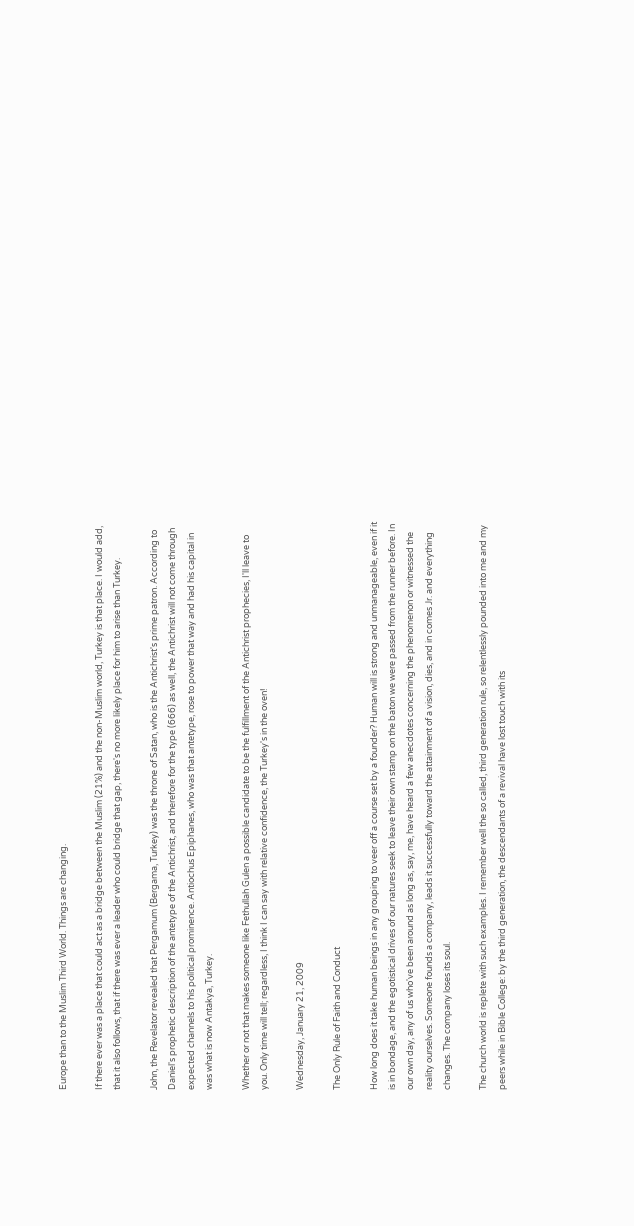Europe than to the Muslim Third World. Things are changing.

If there ever was a place that could act as a bridge between the Muslim (21%) and the non-Muslim world, Turkey is that place. I would add, that it also follows, that if there was ever a leader who could bridge that gap, there's no more likely place for him to arise than Turkey.

John, the Revelator revealed that Pergamum (Bergama, Turkey) was the throne of Satan, who is the Antichrist's prime patron. According to Daniel's prophetic description of the antetype of the Antichrist, and therefore for the type (666) as well, the Antichrist will not come through expected channels to his political prominence. Antiochus Epiphanes, who was that antetype, rose to power that way and had his capital in was what is now Antakya, Turkey.

Whether or not that makes someone like Fethullah Gulen a possible candidate to be the fulfillment of the Antichrist prophecies, I'll leave to you. Only time will tell; regardless, I think I can say with relative confidence, the Turkey's in the oven!

Wednesday, January 21, 2009

The Only Rule of Faith and Conduct

How long does it take human beings in any grouping to veer off a course set by a founder? Human will is strong and unmanageable, even if it is in bondage, and the egotistical drives of our natures seek to leave their own stamp on the baton we were passed from the runner before. In our own day, any of us who've been around as long as, say, me, have heard a few anecdotes concerning the phenomenon or witnessed the reality ourselves. Someone founds a company, leads it successfully toward the attainment of a vision, dies, and in comes Jr. and everything changes. The company loses its soul.

The church world is replete with such examples. I remember well the so called, third generation rule, so relentlessly pounded into me and my peers while in Bible College: by the third generation, the descendants of a revival have lost touch with its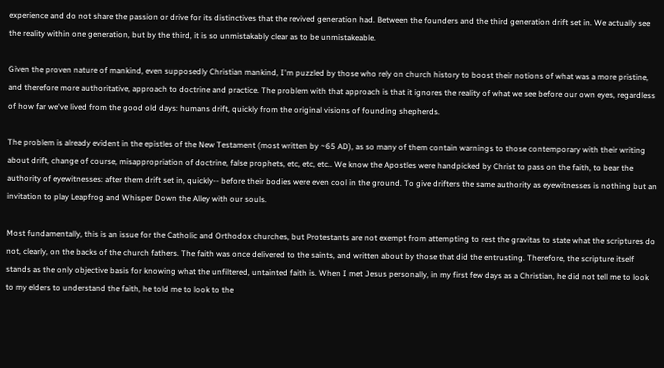experience and do not share the passion or drive for its distinctives that the revived generation had. Between the founders and the third generation drift set in. We actually see the reality within one generation, but by the third, it is so unmistakably clear as to be unmistakeable.

Given the proven nature of mankind, even supposedly Christian mankind, I'm puzzled by those who rely on church history to boost their notions of what was a more pristine, and therefore more authoritative, approach to doctrine and practice. The problem with that approach is that it ignores the reality of what we see before our own eyes, regardless of how far we've lived from the good old days: humans drift, quickly from the original visions of founding shepherds.

The problem is already evident in the epistles of the New Testament (most written by ~65 AD), as so many of them contain warnings to those contemporary with their writing about drift, change of course, misappropriation of doctrine, false prophets, etc, etc, etc.. We know the Apostles were handpicked by Christ to pass on the faith, to bear the authority of eyewitnesses: after them drift set in, quickly-- before their bodies were even cool in the ground. To give drifters the same authority as eyewitnesses is nothing but an invitation to play Leapfrog and Whisper Down the Alley with our souls.

Most fundamentally, this is an issue for the Catholic and Orthodox churches, but Protestants are not exempt from attempting to rest the gravitas to state what the scriptures do not, clearly, on the backs of the church fathers. The faith was once delivered to the saints, and written about by those that did the entrusting. Therefore, the scripture itself stands as the only objective basis for knowing what the unfiltered, untainted faith is. When I met Jesus personally, in my first few days as a Christian, he did not tell me to look to my elders to understand the faith, he told me to look to the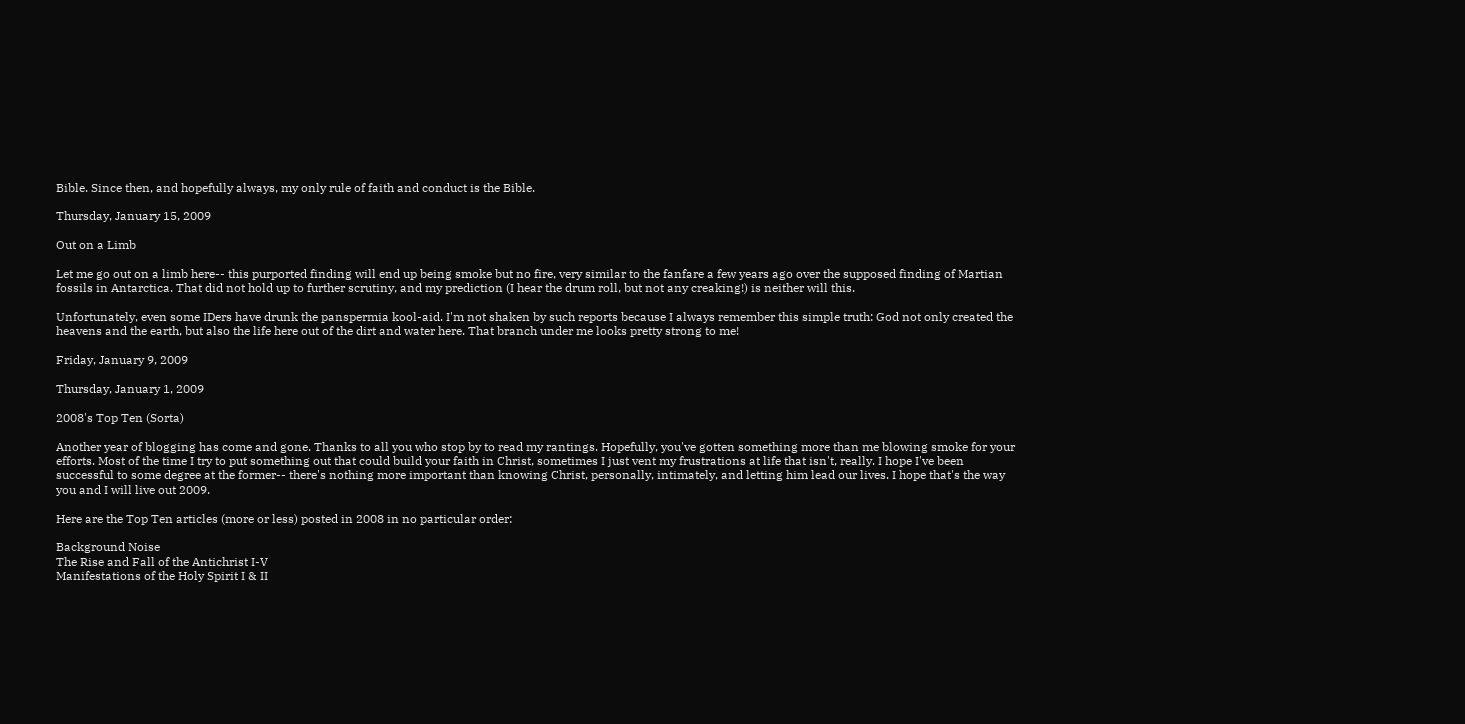Bible. Since then, and hopefully always, my only rule of faith and conduct is the Bible.

Thursday, January 15, 2009

Out on a Limb

Let me go out on a limb here-- this purported finding will end up being smoke but no fire, very similar to the fanfare a few years ago over the supposed finding of Martian fossils in Antarctica. That did not hold up to further scrutiny, and my prediction (I hear the drum roll, but not any creaking!) is neither will this.

Unfortunately, even some IDers have drunk the panspermia kool-aid. I'm not shaken by such reports because I always remember this simple truth: God not only created the heavens and the earth, but also the life here out of the dirt and water here. That branch under me looks pretty strong to me!

Friday, January 9, 2009

Thursday, January 1, 2009

2008's Top Ten (Sorta)

Another year of blogging has come and gone. Thanks to all you who stop by to read my rantings. Hopefully, you've gotten something more than me blowing smoke for your efforts. Most of the time I try to put something out that could build your faith in Christ, sometimes I just vent my frustrations at life that isn't, really. I hope I've been successful to some degree at the former-- there's nothing more important than knowing Christ, personally, intimately, and letting him lead our lives. I hope that's the way you and I will live out 2009.

Here are the Top Ten articles (more or less) posted in 2008 in no particular order:

Background Noise
The Rise and Fall of the Antichrist I-V
Manifestations of the Holy Spirit I & II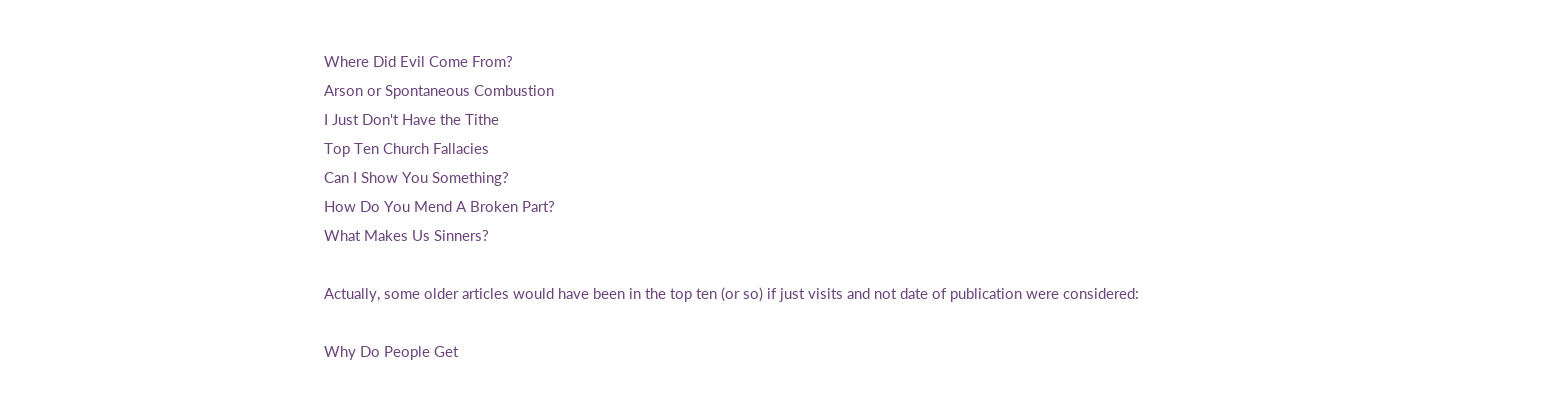Where Did Evil Come From?
Arson or Spontaneous Combustion
I Just Don't Have the Tithe
Top Ten Church Fallacies
Can I Show You Something?
How Do You Mend A Broken Part?
What Makes Us Sinners?

Actually, some older articles would have been in the top ten (or so) if just visits and not date of publication were considered:

Why Do People Get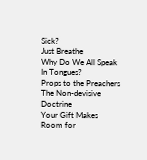Sick?
Just Breathe
Why Do We All Speak In Tongues?
Props to the Preachers
The Non-devisive Doctrine
Your Gift Makes Room for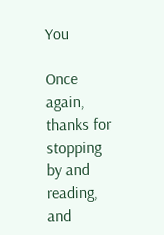You

Once again, thanks for stopping by and reading, and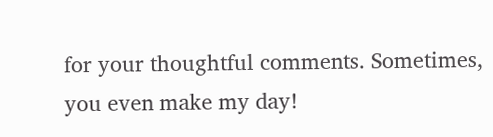for your thoughtful comments. Sometimes, you even make my day!